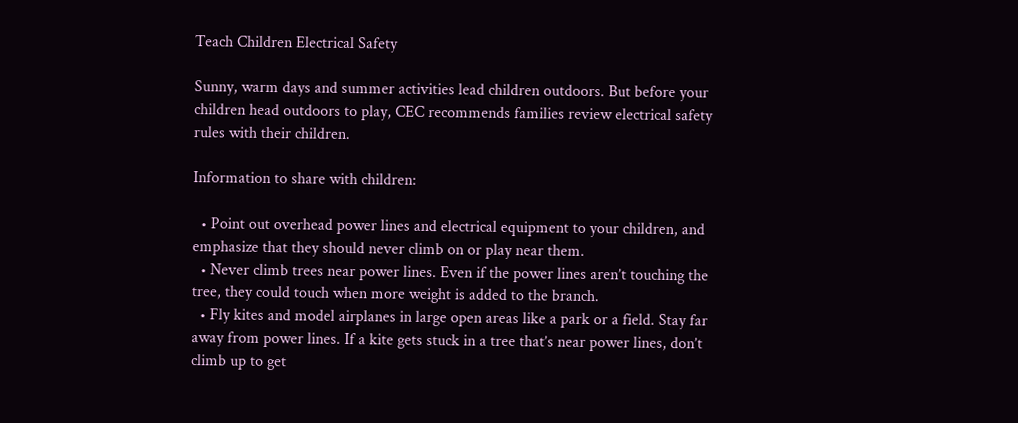Teach Children Electrical Safety

Sunny, warm days and summer activities lead children outdoors. But before your children head outdoors to play, CEC recommends families review electrical safety rules with their children.

Information to share with children:

  • Point out overhead power lines and electrical equipment to your children, and emphasize that they should never climb on or play near them.
  • Never climb trees near power lines. Even if the power lines aren’t touching the tree, they could touch when more weight is added to the branch.
  • Fly kites and model airplanes in large open areas like a park or a field. Stay far away from power lines. If a kite gets stuck in a tree that’s near power lines, don’t climb up to get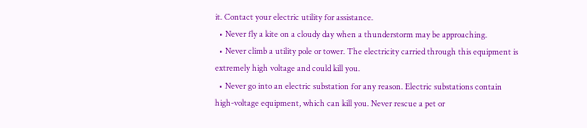it. Contact your electric utility for assistance.
  • Never fly a kite on a cloudy day when a thunderstorm may be approaching.
  • Never climb a utility pole or tower. The electricity carried through this equipment is extremely high voltage and could kill you.
  • Never go into an electric substation for any reason. Electric substations contain high-voltage equipment, which can kill you. Never rescue a pet or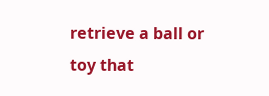retrieve a ball or toy that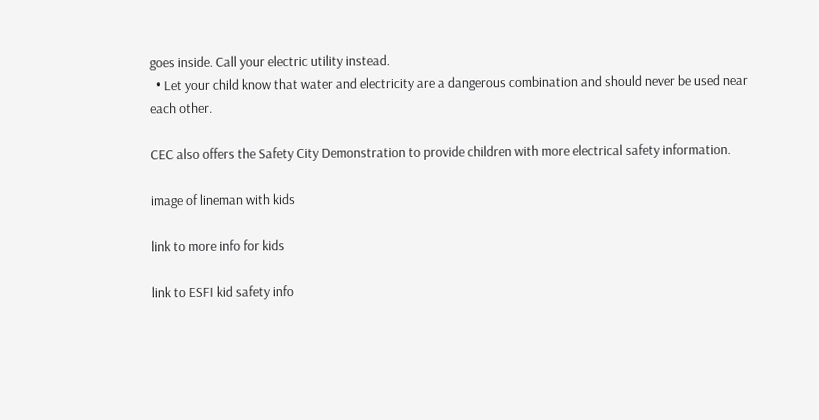goes inside. Call your electric utility instead.
  • Let your child know that water and electricity are a dangerous combination and should never be used near each other.

CEC also offers the Safety City Demonstration to provide children with more electrical safety information.

image of lineman with kids

link to more info for kids

link to ESFI kid safety info